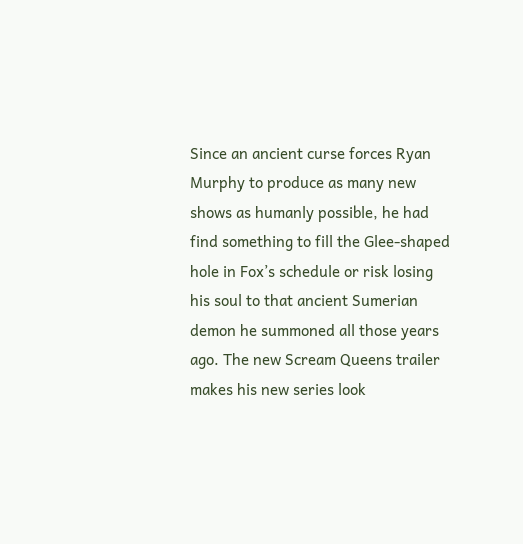Since an ancient curse forces Ryan Murphy to produce as many new shows as humanly possible, he had find something to fill the Glee-shaped hole in Fox’s schedule or risk losing his soul to that ancient Sumerian demon he summoned all those years ago. The new Scream Queens trailer makes his new series look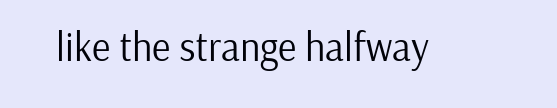like the strange halfway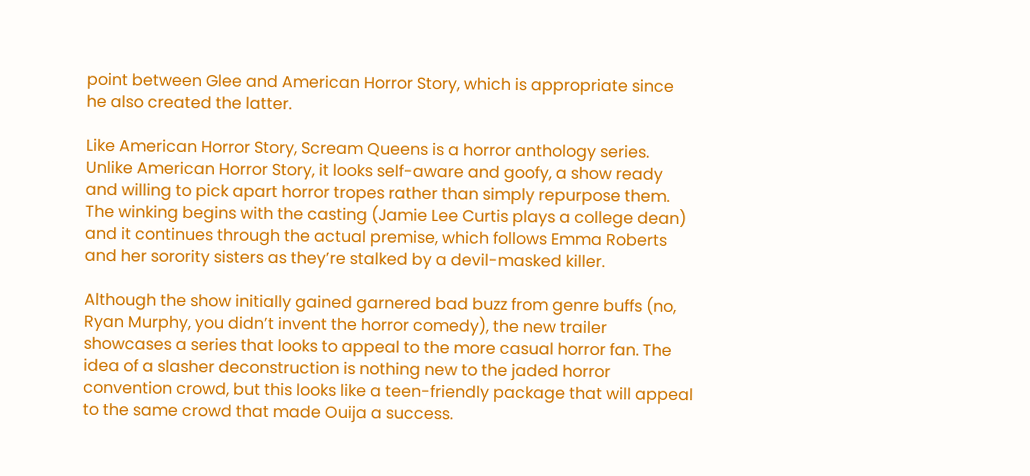point between Glee and American Horror Story, which is appropriate since he also created the latter.

Like American Horror Story, Scream Queens is a horror anthology series. Unlike American Horror Story, it looks self-aware and goofy, a show ready and willing to pick apart horror tropes rather than simply repurpose them. The winking begins with the casting (Jamie Lee Curtis plays a college dean) and it continues through the actual premise, which follows Emma Roberts and her sorority sisters as they’re stalked by a devil-masked killer.

Although the show initially gained garnered bad buzz from genre buffs (no, Ryan Murphy, you didn’t invent the horror comedy), the new trailer showcases a series that looks to appeal to the more casual horror fan. The idea of a slasher deconstruction is nothing new to the jaded horror convention crowd, but this looks like a teen-friendly package that will appeal to the same crowd that made Ouija a success.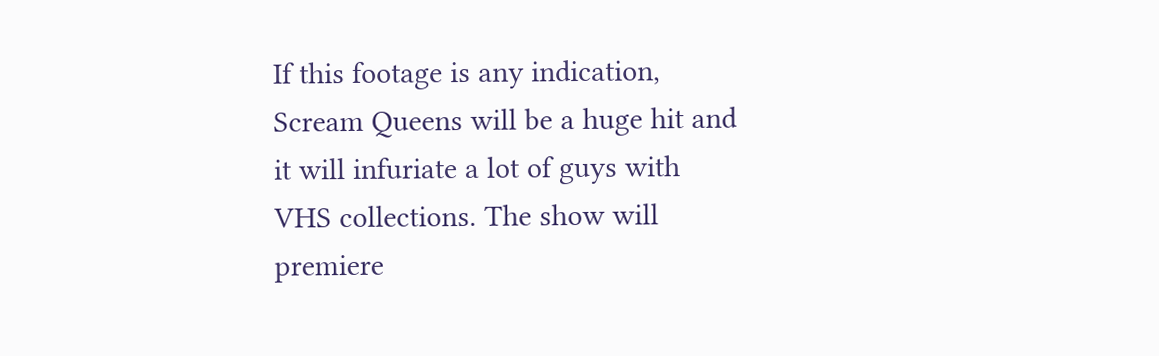If this footage is any indication, Scream Queens will be a huge hit and it will infuriate a lot of guys with VHS collections. The show will premiere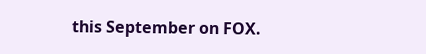this September on FOX.